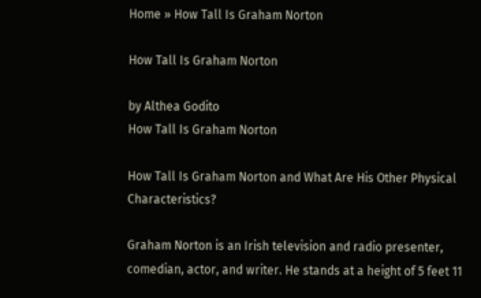Home » How Tall Is Graham Norton

How Tall Is Graham Norton

by Althea Godito
How Tall Is Graham Norton

How Tall Is Graham Norton and What Are His Other Physical Characteristics?

Graham Norton is an Irish television and radio presenter, comedian, actor, and writer. He stands at a height of 5 feet 11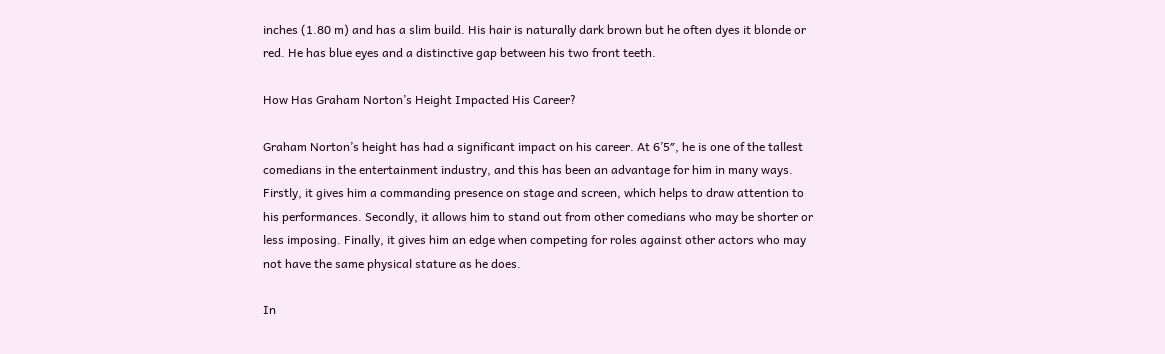inches (1.80 m) and has a slim build. His hair is naturally dark brown but he often dyes it blonde or red. He has blue eyes and a distinctive gap between his two front teeth.

How Has Graham Norton’s Height Impacted His Career?

Graham Norton’s height has had a significant impact on his career. At 6’5″, he is one of the tallest comedians in the entertainment industry, and this has been an advantage for him in many ways. Firstly, it gives him a commanding presence on stage and screen, which helps to draw attention to his performances. Secondly, it allows him to stand out from other comedians who may be shorter or less imposing. Finally, it gives him an edge when competing for roles against other actors who may not have the same physical stature as he does.

In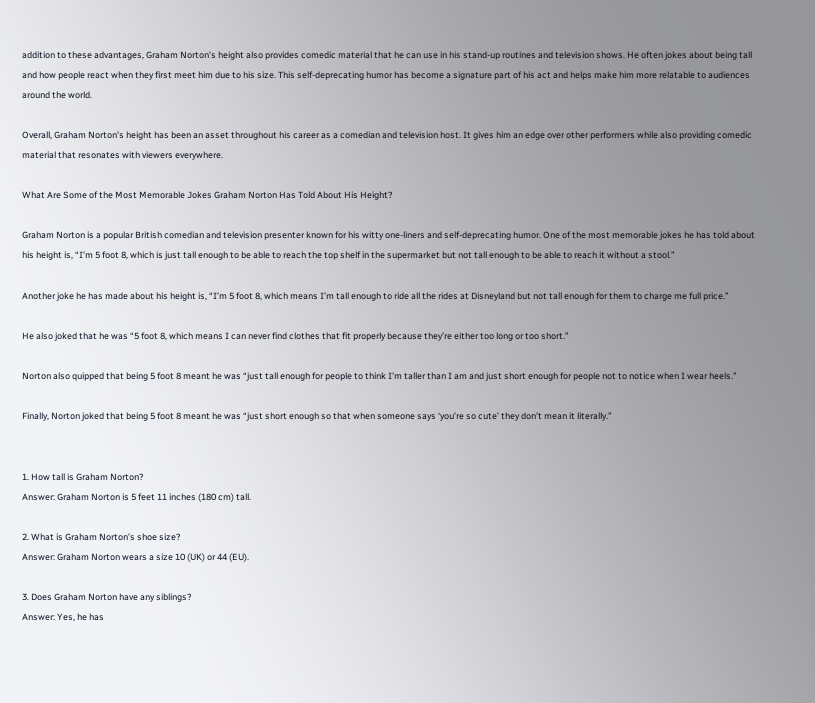addition to these advantages, Graham Norton’s height also provides comedic material that he can use in his stand-up routines and television shows. He often jokes about being tall and how people react when they first meet him due to his size. This self-deprecating humor has become a signature part of his act and helps make him more relatable to audiences around the world.

Overall, Graham Norton’s height has been an asset throughout his career as a comedian and television host. It gives him an edge over other performers while also providing comedic material that resonates with viewers everywhere.

What Are Some of the Most Memorable Jokes Graham Norton Has Told About His Height?

Graham Norton is a popular British comedian and television presenter known for his witty one-liners and self-deprecating humor. One of the most memorable jokes he has told about his height is, “I’m 5 foot 8, which is just tall enough to be able to reach the top shelf in the supermarket but not tall enough to be able to reach it without a stool.”

Another joke he has made about his height is, “I’m 5 foot 8, which means I’m tall enough to ride all the rides at Disneyland but not tall enough for them to charge me full price.”

He also joked that he was “5 foot 8, which means I can never find clothes that fit properly because they’re either too long or too short.”

Norton also quipped that being 5 foot 8 meant he was “just tall enough for people to think I’m taller than I am and just short enough for people not to notice when I wear heels.”

Finally, Norton joked that being 5 foot 8 meant he was “just short enough so that when someone says ‘you’re so cute’ they don’t mean it literally.”


1. How tall is Graham Norton?
Answer: Graham Norton is 5 feet 11 inches (180 cm) tall.

2. What is Graham Norton’s shoe size?
Answer: Graham Norton wears a size 10 (UK) or 44 (EU).

3. Does Graham Norton have any siblings?
Answer: Yes, he has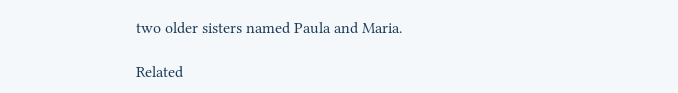two older sisters named Paula and Maria.

Related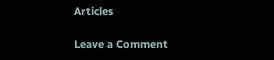Articles

Leave a Comment